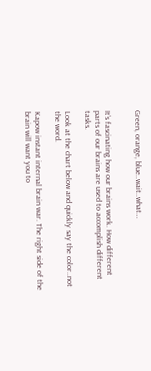Green, orange, blue..wait..what…


It’s fascinating how our brains work. How different parts of our brains are used to accomplish different tasks.

Look at the chart below and quickly say the color..not the word.

Kapow instant internal brain war. The right side of the brain will want you to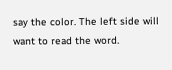say the color. The left side will want to read the word.